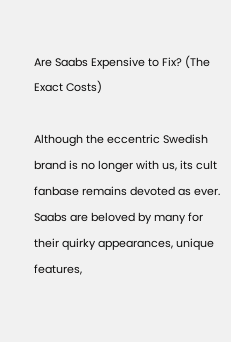Are Saabs Expensive to Fix? (The Exact Costs)

Although the eccentric Swedish brand is no longer with us, its cult fanbase remains devoted as ever. Saabs are beloved by many for their quirky appearances, unique features,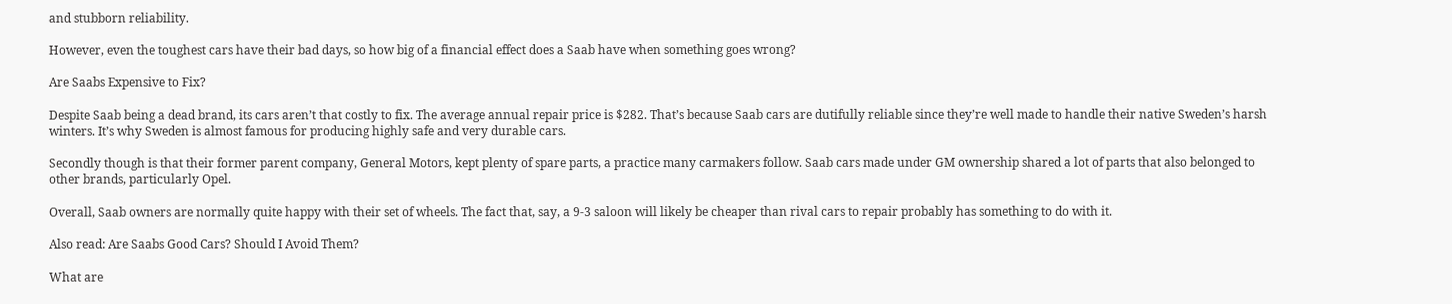and stubborn reliability.

However, even the toughest cars have their bad days, so how big of a financial effect does a Saab have when something goes wrong?

Are Saabs Expensive to Fix?

Despite Saab being a dead brand, its cars aren’t that costly to fix. The average annual repair price is $282. That’s because Saab cars are dutifully reliable since they’re well made to handle their native Sweden’s harsh winters. It’s why Sweden is almost famous for producing highly safe and very durable cars.

Secondly though is that their former parent company, General Motors, kept plenty of spare parts, a practice many carmakers follow. Saab cars made under GM ownership shared a lot of parts that also belonged to other brands, particularly Opel.

Overall, Saab owners are normally quite happy with their set of wheels. The fact that, say, a 9-3 saloon will likely be cheaper than rival cars to repair probably has something to do with it.

Also read: Are Saabs Good Cars? Should I Avoid Them?

What are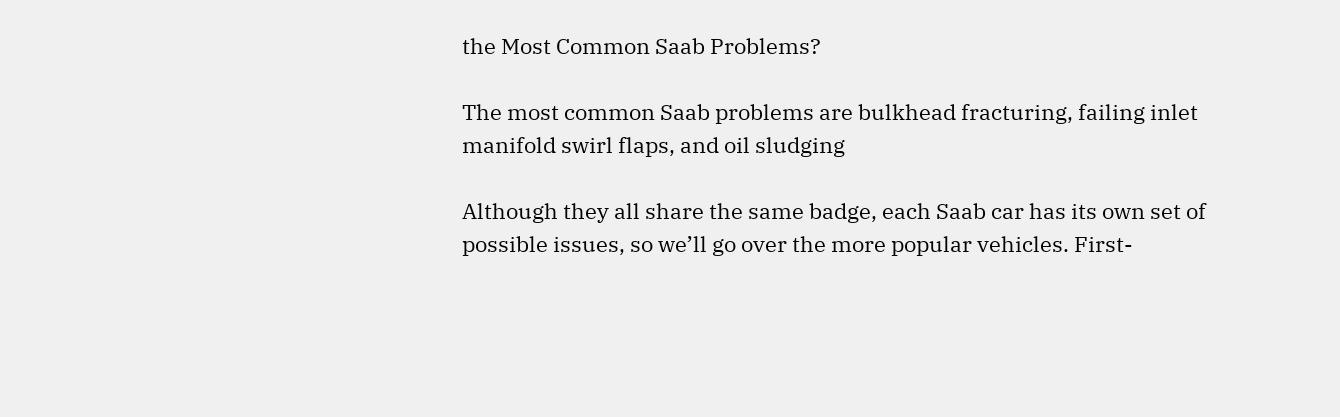the Most Common Saab Problems?

The most common Saab problems are bulkhead fracturing, failing inlet manifold swirl flaps, and oil sludging

Although they all share the same badge, each Saab car has its own set of possible issues, so we’ll go over the more popular vehicles. First-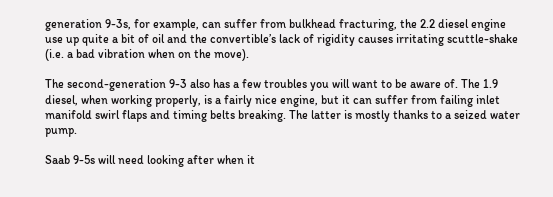generation 9-3s, for example, can suffer from bulkhead fracturing, the 2.2 diesel engine use up quite a bit of oil and the convertible’s lack of rigidity causes irritating scuttle-shake (i.e. a bad vibration when on the move).

The second-generation 9-3 also has a few troubles you will want to be aware of. The 1.9 diesel, when working properly, is a fairly nice engine, but it can suffer from failing inlet manifold swirl flaps and timing belts breaking. The latter is mostly thanks to a seized water pump.

Saab 9-5s will need looking after when it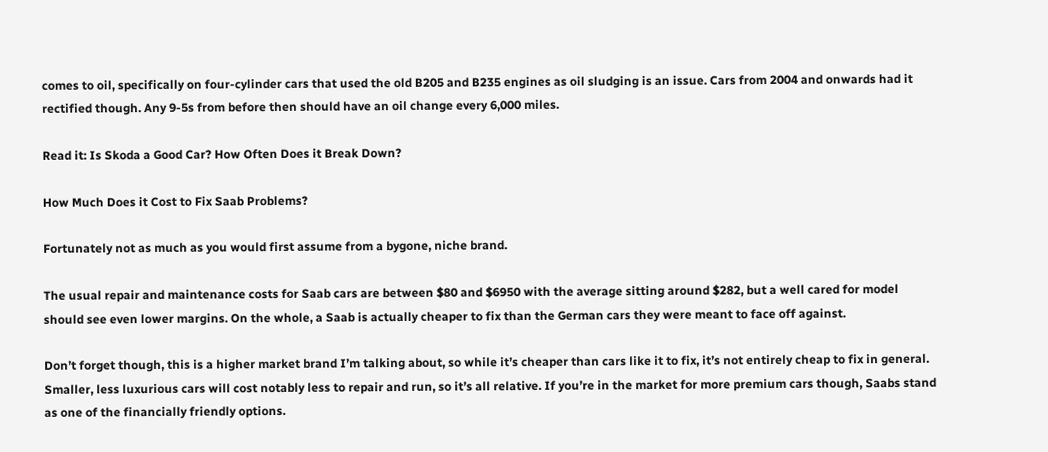comes to oil, specifically on four-cylinder cars that used the old B205 and B235 engines as oil sludging is an issue. Cars from 2004 and onwards had it rectified though. Any 9-5s from before then should have an oil change every 6,000 miles.

Read it: Is Skoda a Good Car? How Often Does it Break Down?

How Much Does it Cost to Fix Saab Problems?

Fortunately not as much as you would first assume from a bygone, niche brand.

The usual repair and maintenance costs for Saab cars are between $80 and $6950 with the average sitting around $282, but a well cared for model should see even lower margins. On the whole, a Saab is actually cheaper to fix than the German cars they were meant to face off against.

Don’t forget though, this is a higher market brand I’m talking about, so while it’s cheaper than cars like it to fix, it’s not entirely cheap to fix in general. Smaller, less luxurious cars will cost notably less to repair and run, so it’s all relative. If you’re in the market for more premium cars though, Saabs stand as one of the financially friendly options.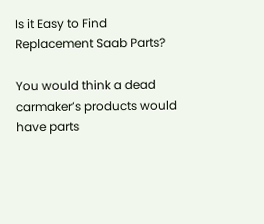Is it Easy to Find Replacement Saab Parts?

You would think a dead carmaker’s products would have parts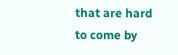that are hard to come by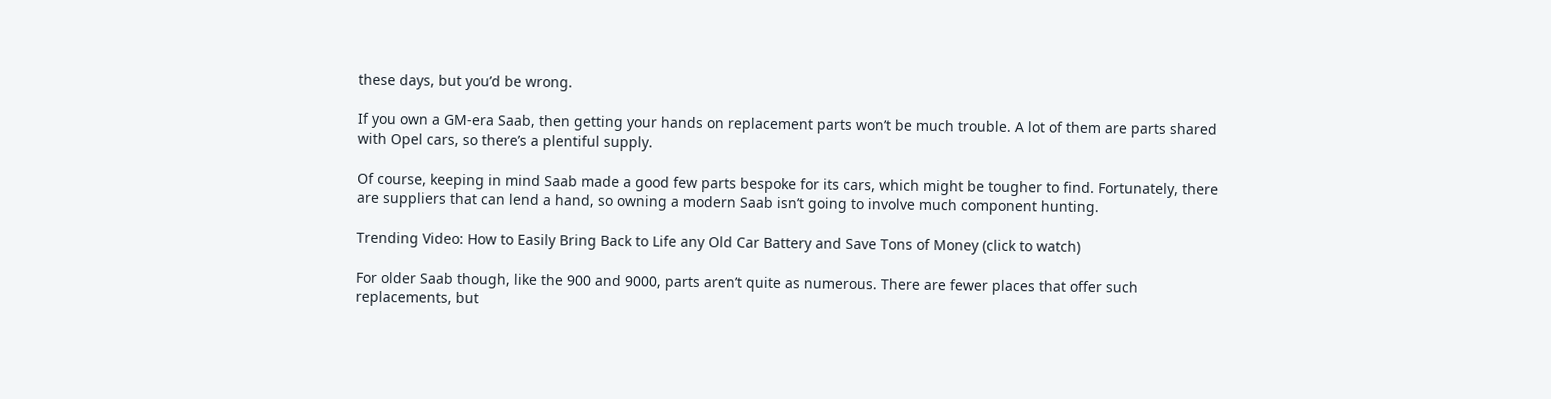these days, but you’d be wrong.

If you own a GM-era Saab, then getting your hands on replacement parts won’t be much trouble. A lot of them are parts shared with Opel cars, so there’s a plentiful supply.

Of course, keeping in mind Saab made a good few parts bespoke for its cars, which might be tougher to find. Fortunately, there are suppliers that can lend a hand, so owning a modern Saab isn’t going to involve much component hunting.

Trending Video: How to Easily Bring Back to Life any Old Car Battery and Save Tons of Money (click to watch)

For older Saab though, like the 900 and 9000, parts aren’t quite as numerous. There are fewer places that offer such replacements, but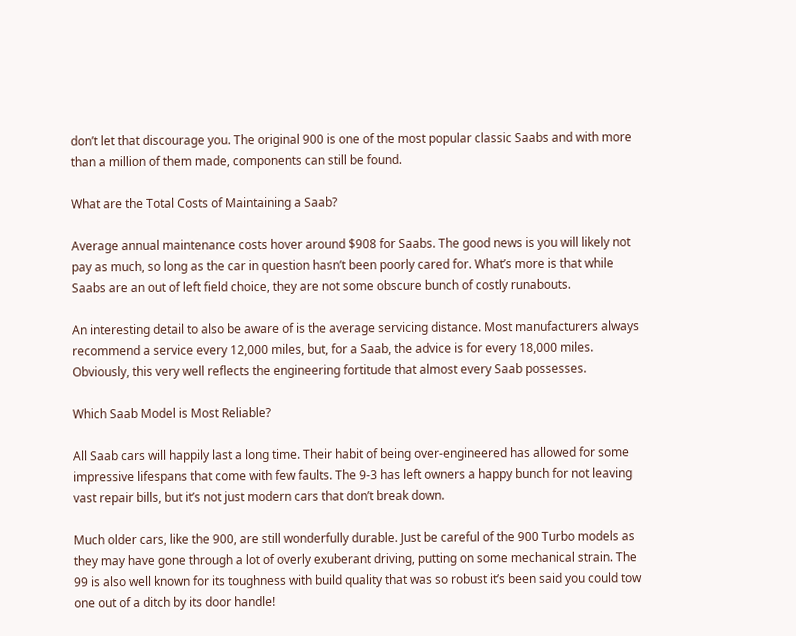don’t let that discourage you. The original 900 is one of the most popular classic Saabs and with more than a million of them made, components can still be found.

What are the Total Costs of Maintaining a Saab?

Average annual maintenance costs hover around $908 for Saabs. The good news is you will likely not pay as much, so long as the car in question hasn’t been poorly cared for. What’s more is that while Saabs are an out of left field choice, they are not some obscure bunch of costly runabouts.

An interesting detail to also be aware of is the average servicing distance. Most manufacturers always recommend a service every 12,000 miles, but, for a Saab, the advice is for every 18,000 miles. Obviously, this very well reflects the engineering fortitude that almost every Saab possesses.

Which Saab Model is Most Reliable?

All Saab cars will happily last a long time. Their habit of being over-engineered has allowed for some impressive lifespans that come with few faults. The 9-3 has left owners a happy bunch for not leaving vast repair bills, but it’s not just modern cars that don’t break down.

Much older cars, like the 900, are still wonderfully durable. Just be careful of the 900 Turbo models as they may have gone through a lot of overly exuberant driving, putting on some mechanical strain. The 99 is also well known for its toughness with build quality that was so robust it’s been said you could tow one out of a ditch by its door handle!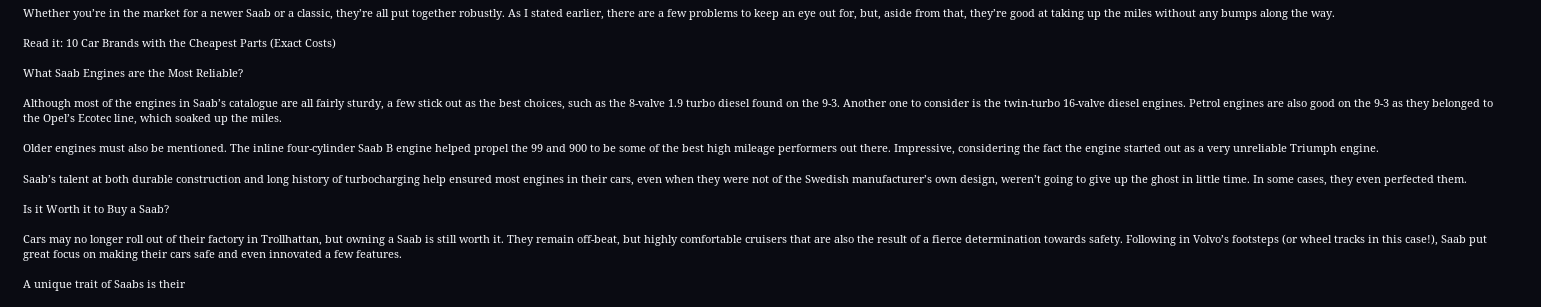Whether you’re in the market for a newer Saab or a classic, they’re all put together robustly. As I stated earlier, there are a few problems to keep an eye out for, but, aside from that, they’re good at taking up the miles without any bumps along the way.

Read it: 10 Car Brands with the Cheapest Parts (Exact Costs)

What Saab Engines are the Most Reliable?

Although most of the engines in Saab’s catalogue are all fairly sturdy, a few stick out as the best choices, such as the 8-valve 1.9 turbo diesel found on the 9-3. Another one to consider is the twin-turbo 16-valve diesel engines. Petrol engines are also good on the 9-3 as they belonged to the Opel’s Ecotec line, which soaked up the miles.

Older engines must also be mentioned. The inline four-cylinder Saab B engine helped propel the 99 and 900 to be some of the best high mileage performers out there. Impressive, considering the fact the engine started out as a very unreliable Triumph engine.

Saab’s talent at both durable construction and long history of turbocharging help ensured most engines in their cars, even when they were not of the Swedish manufacturer’s own design, weren’t going to give up the ghost in little time. In some cases, they even perfected them.

Is it Worth it to Buy a Saab?

Cars may no longer roll out of their factory in Trollhattan, but owning a Saab is still worth it. They remain off-beat, but highly comfortable cruisers that are also the result of a fierce determination towards safety. Following in Volvo’s footsteps (or wheel tracks in this case!), Saab put great focus on making their cars safe and even innovated a few features.

A unique trait of Saabs is their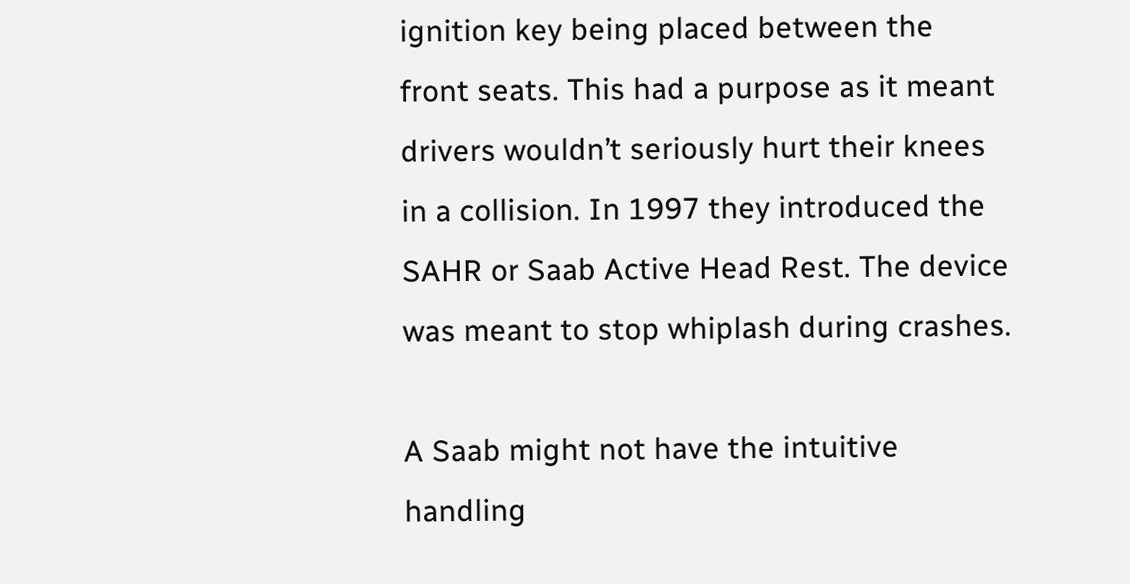ignition key being placed between the front seats. This had a purpose as it meant drivers wouldn’t seriously hurt their knees in a collision. In 1997 they introduced the SAHR or Saab Active Head Rest. The device was meant to stop whiplash during crashes.

A Saab might not have the intuitive handling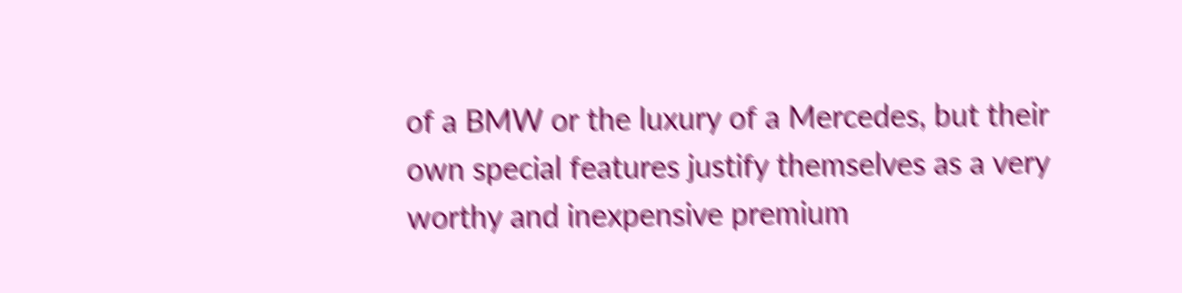of a BMW or the luxury of a Mercedes, but their own special features justify themselves as a very worthy and inexpensive premium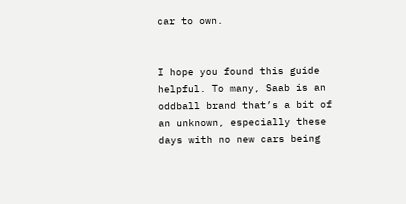car to own.


I hope you found this guide helpful. To many, Saab is an oddball brand that’s a bit of an unknown, especially these days with no new cars being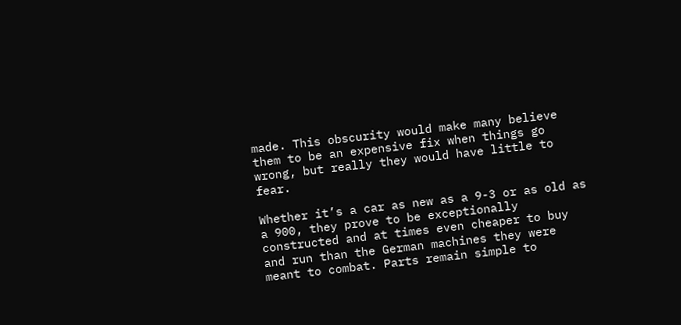made. This obscurity would make many believe them to be an expensive fix when things go wrong, but really they would have little to fear.

Whether it’s a car as new as a 9-3 or as old as a 900, they prove to be exceptionally constructed and at times even cheaper to buy and run than the German machines they were meant to combat. Parts remain simple to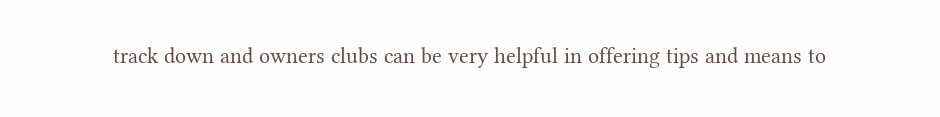track down and owners clubs can be very helpful in offering tips and means to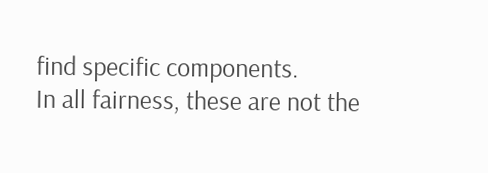find specific components.
In all fairness, these are not the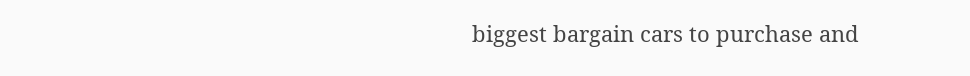biggest bargain cars to purchase and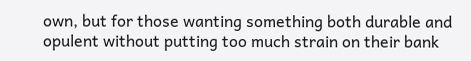own, but for those wanting something both durable and opulent without putting too much strain on their bank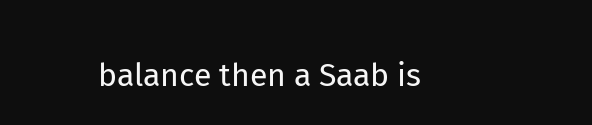balance then a Saab is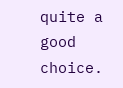quite a good choice.